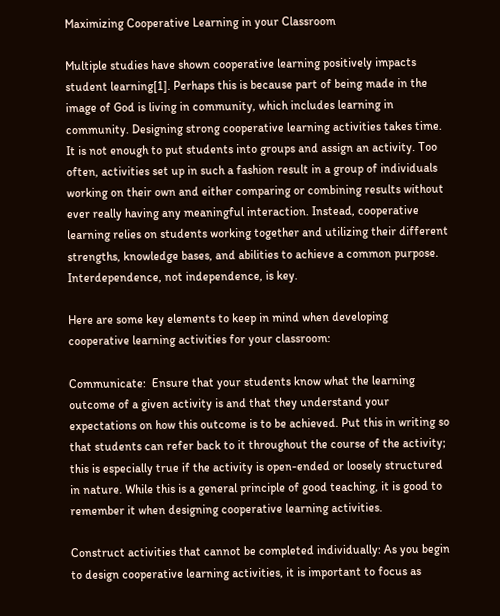Maximizing Cooperative Learning in your Classroom

Multiple studies have shown cooperative learning positively impacts student learning[1]. Perhaps this is because part of being made in the image of God is living in community, which includes learning in community. Designing strong cooperative learning activities takes time. It is not enough to put students into groups and assign an activity. Too often, activities set up in such a fashion result in a group of individuals working on their own and either comparing or combining results without ever really having any meaningful interaction. Instead, cooperative learning relies on students working together and utilizing their different strengths, knowledge bases, and abilities to achieve a common purpose. Interdependence, not independence, is key.

Here are some key elements to keep in mind when developing cooperative learning activities for your classroom:

Communicate:  Ensure that your students know what the learning outcome of a given activity is and that they understand your expectations on how this outcome is to be achieved. Put this in writing so that students can refer back to it throughout the course of the activity; this is especially true if the activity is open-ended or loosely structured in nature. While this is a general principle of good teaching, it is good to remember it when designing cooperative learning activities.

Construct activities that cannot be completed individually: As you begin to design cooperative learning activities, it is important to focus as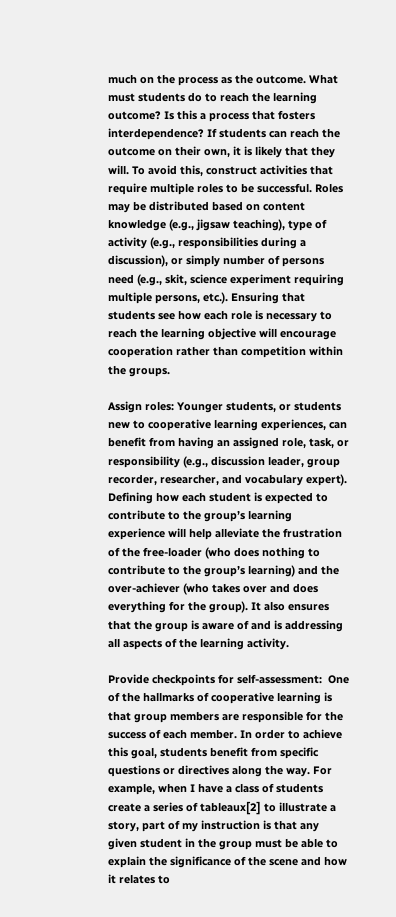much on the process as the outcome. What must students do to reach the learning outcome? Is this a process that fosters interdependence? If students can reach the outcome on their own, it is likely that they will. To avoid this, construct activities that require multiple roles to be successful. Roles may be distributed based on content knowledge (e.g., jigsaw teaching), type of activity (e.g., responsibilities during a discussion), or simply number of persons need (e.g., skit, science experiment requiring multiple persons, etc.). Ensuring that students see how each role is necessary to reach the learning objective will encourage cooperation rather than competition within the groups.

Assign roles: Younger students, or students new to cooperative learning experiences, can benefit from having an assigned role, task, or responsibility (e.g., discussion leader, group recorder, researcher, and vocabulary expert). Defining how each student is expected to contribute to the group’s learning experience will help alleviate the frustration of the free-loader (who does nothing to contribute to the group’s learning) and the over-achiever (who takes over and does everything for the group). It also ensures that the group is aware of and is addressing all aspects of the learning activity.

Provide checkpoints for self-assessment:  One of the hallmarks of cooperative learning is that group members are responsible for the success of each member. In order to achieve this goal, students benefit from specific questions or directives along the way. For example, when I have a class of students create a series of tableaux[2] to illustrate a story, part of my instruction is that any given student in the group must be able to explain the significance of the scene and how it relates to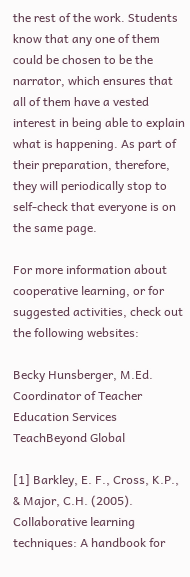the rest of the work. Students know that any one of them could be chosen to be the narrator, which ensures that all of them have a vested interest in being able to explain what is happening. As part of their preparation, therefore, they will periodically stop to self-check that everyone is on the same page.

For more information about cooperative learning, or for suggested activities, check out the following websites:

Becky Hunsberger, M.Ed.
Coordinator of Teacher Education Services
TeachBeyond Global

[1] Barkley, E. F., Cross, K.P., & Major, C.H. (2005). Collaborative learning techniques: A handbook for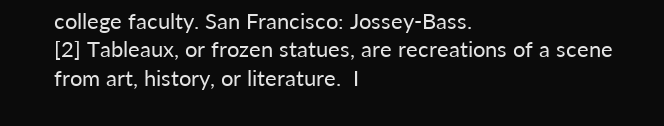college faculty. San Francisco: Jossey-Bass.
[2] Tableaux, or frozen statues, are recreations of a scene from art, history, or literature.  I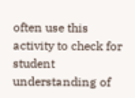often use this activity to check for student understanding of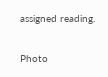assigned reading.

Photo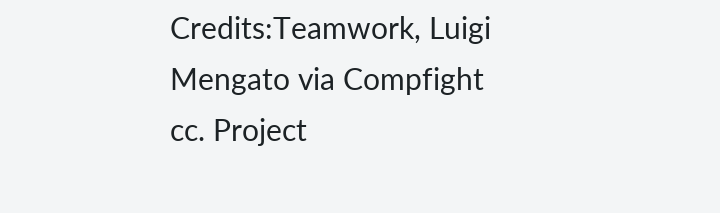Credits:Teamwork, Luigi Mengato via Compfight cc. Project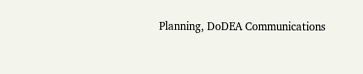Planning, DoDEA Communications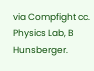via Compfight cc.  Physics Lab, B Hunsberger.